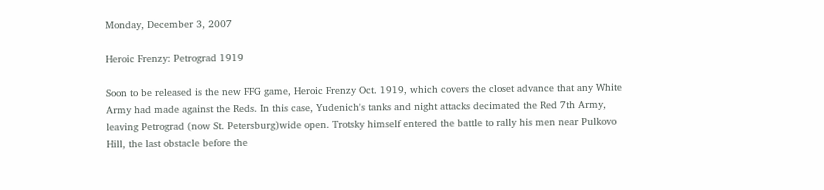Monday, December 3, 2007

Heroic Frenzy: Petrograd 1919

Soon to be released is the new FFG game, Heroic Frenzy Oct. 1919, which covers the closet advance that any White Army had made against the Reds. In this case, Yudenich's tanks and night attacks decimated the Red 7th Army, leaving Petrograd (now St. Petersburg)wide open. Trotsky himself entered the battle to rally his men near Pulkovo Hill, the last obstacle before the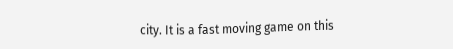city. It is a fast moving game on this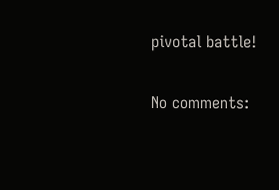pivotal battle!

No comments: